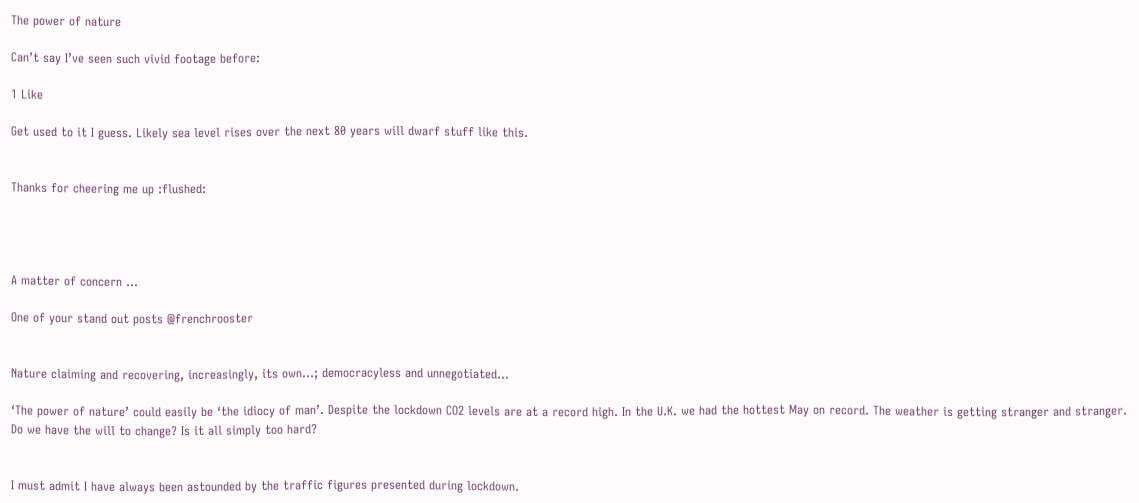The power of nature

Can’t say I’ve seen such vivid footage before:

1 Like

Get used to it I guess. Likely sea level rises over the next 80 years will dwarf stuff like this.


Thanks for cheering me up :flushed:




A matter of concern …

One of your stand out posts @frenchrooster


Nature claiming and recovering, increasingly, its own…; democracyless and unnegotiated…

‘The power of nature’ could easily be ‘the idiocy of man’. Despite the lockdown CO2 levels are at a record high. In the U.K. we had the hottest May on record. The weather is getting stranger and stranger. Do we have the will to change? Is it all simply too hard?


I must admit I have always been astounded by the traffic figures presented during lockdown.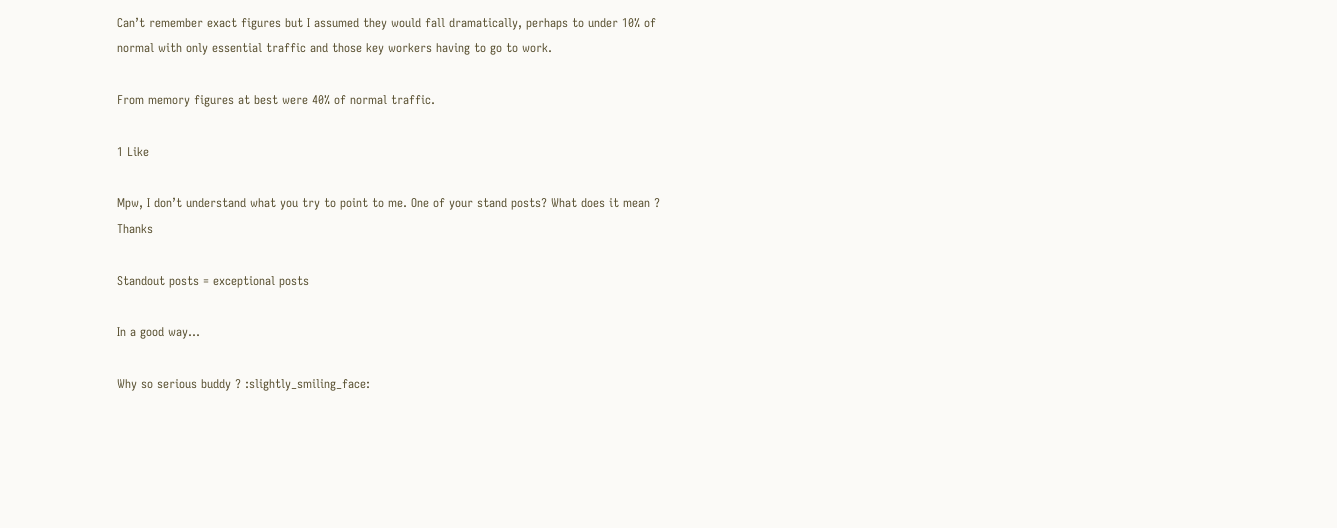Can’t remember exact figures but I assumed they would fall dramatically, perhaps to under 10% of normal with only essential traffic and those key workers having to go to work.

From memory figures at best were 40% of normal traffic.

1 Like

Mpw, I don’t understand what you try to point to me. One of your stand posts? What does it mean ? Thanks

Standout posts = exceptional posts

In a good way…

Why so serious buddy ? :slightly_smiling_face: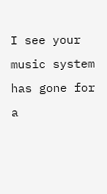I see your music system has gone for a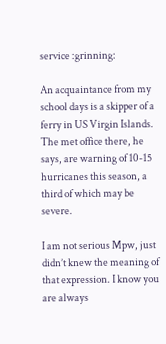service :grinning:

An acquaintance from my school days is a skipper of a ferry in US Virgin Islands. The met office there, he says, are warning of 10-15 hurricanes this season, a third of which may be severe.

I am not serious Mpw, just didn’t knew the meaning of that expression. I know you are always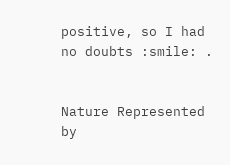positive, so I had no doubts :smile: .


Nature Represented by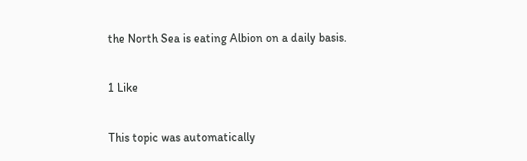the North Sea is eating Albion on a daily basis.

1 Like

This topic was automatically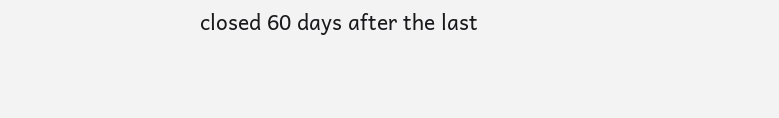closed 60 days after the last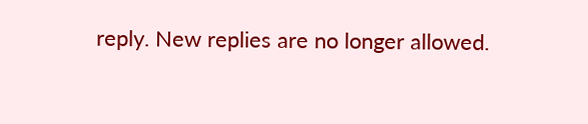reply. New replies are no longer allowed.